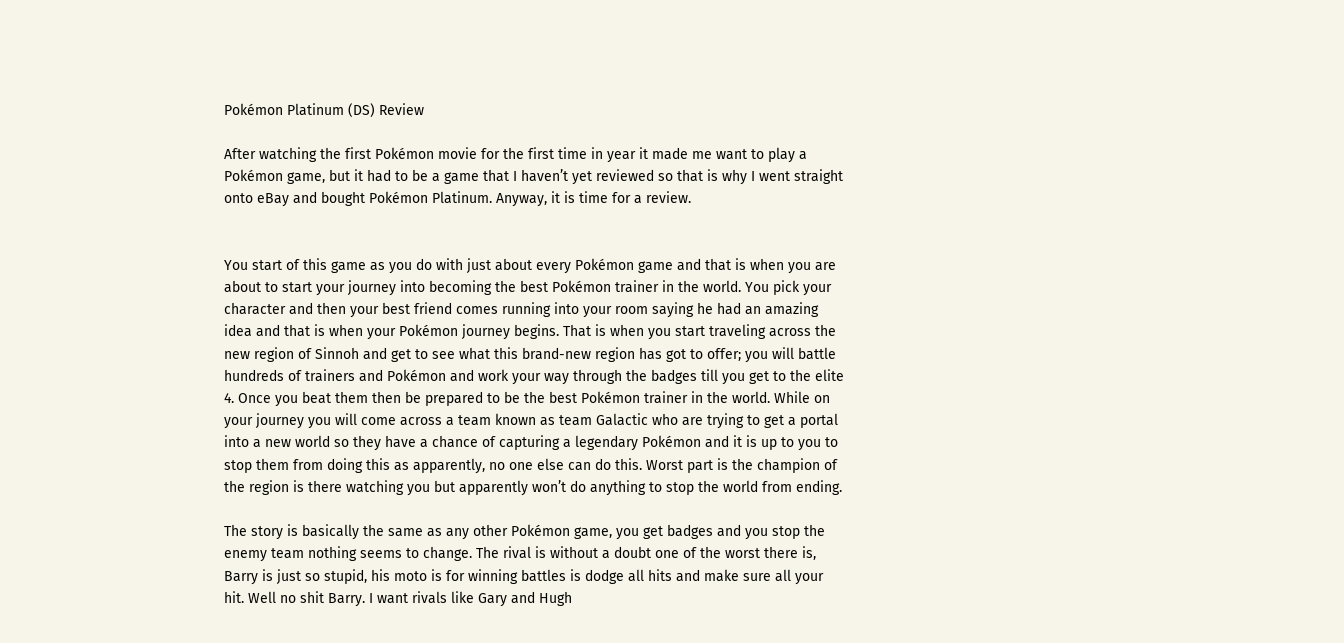Pokémon Platinum (DS) Review

After watching the first Pokémon movie for the first time in year it made me want to play a Pokémon game, but it had to be a game that I haven’t yet reviewed so that is why I went straight onto eBay and bought Pokémon Platinum. Anyway, it is time for a review.


You start of this game as you do with just about every Pokémon game and that is when you are about to start your journey into becoming the best Pokémon trainer in the world. You pick your character and then your best friend comes running into your room saying he had an amazing idea and that is when your Pokémon journey begins. That is when you start traveling across the new region of Sinnoh and get to see what this brand-new region has got to offer; you will battle hundreds of trainers and Pokémon and work your way through the badges till you get to the elite 4. Once you beat them then be prepared to be the best Pokémon trainer in the world. While on your journey you will come across a team known as team Galactic who are trying to get a portal into a new world so they have a chance of capturing a legendary Pokémon and it is up to you to stop them from doing this as apparently, no one else can do this. Worst part is the champion of the region is there watching you but apparently won’t do anything to stop the world from ending.

The story is basically the same as any other Pokémon game, you get badges and you stop the enemy team nothing seems to change. The rival is without a doubt one of the worst there is, Barry is just so stupid, his moto is for winning battles is dodge all hits and make sure all your hit. Well no shit Barry. I want rivals like Gary and Hugh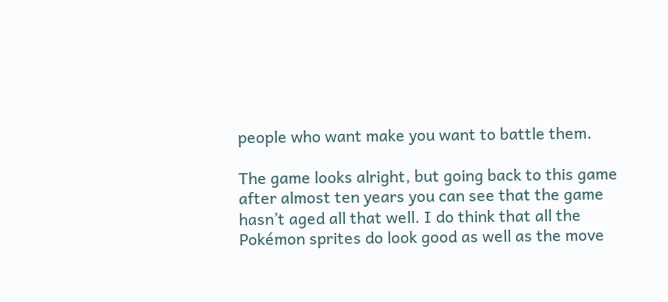people who want make you want to battle them.

The game looks alright, but going back to this game after almost ten years you can see that the game hasn’t aged all that well. I do think that all the Pokémon sprites do look good as well as the move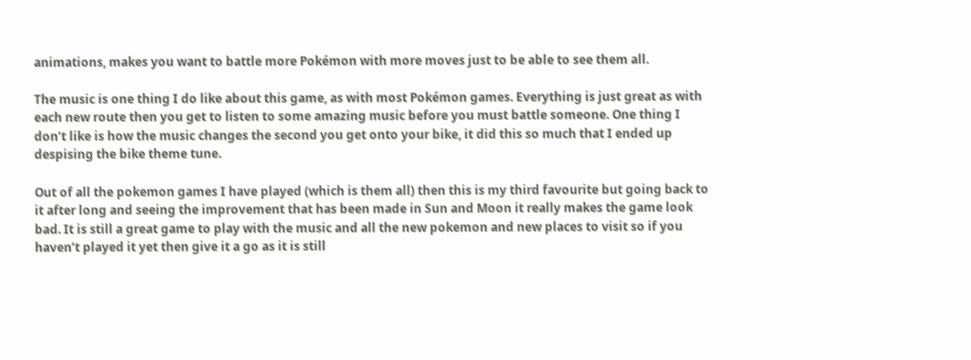animations, makes you want to battle more Pokémon with more moves just to be able to see them all.

The music is one thing I do like about this game, as with most Pokémon games. Everything is just great as with each new route then you get to listen to some amazing music before you must battle someone. One thing I don’t like is how the music changes the second you get onto your bike, it did this so much that I ended up despising the bike theme tune.

Out of all the pokemon games I have played (which is them all) then this is my third favourite but going back to it after long and seeing the improvement that has been made in Sun and Moon it really makes the game look bad. It is still a great game to play with the music and all the new pokemon and new places to visit so if you haven’t played it yet then give it a go as it is still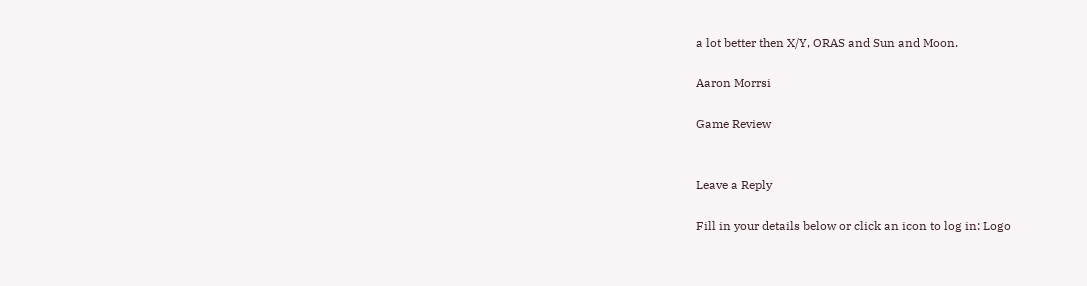a lot better then X/Y, ORAS and Sun and Moon.

Aaron Morrsi

Game Review


Leave a Reply

Fill in your details below or click an icon to log in: Logo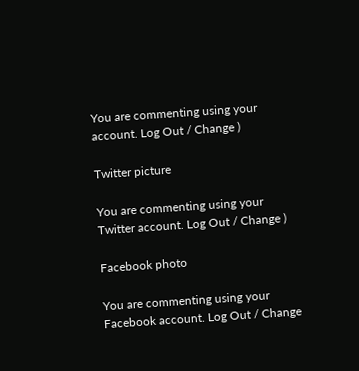You are commenting using your account. Log Out / Change )

Twitter picture

You are commenting using your Twitter account. Log Out / Change )

Facebook photo

You are commenting using your Facebook account. Log Out / Change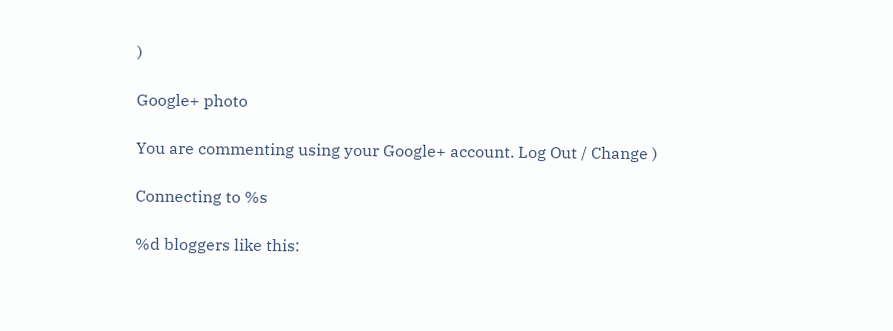)

Google+ photo

You are commenting using your Google+ account. Log Out / Change )

Connecting to %s

%d bloggers like this: